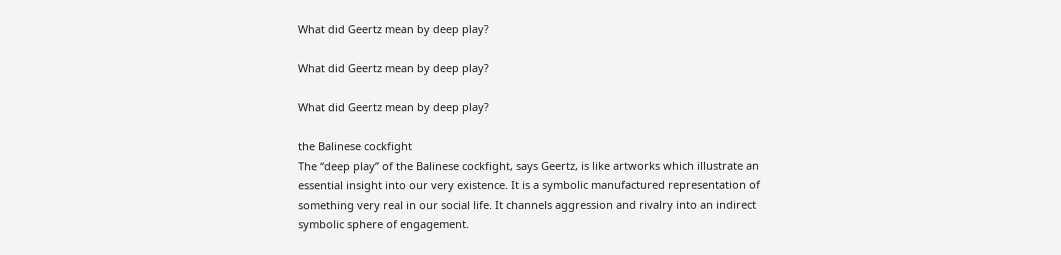What did Geertz mean by deep play?

What did Geertz mean by deep play?

What did Geertz mean by deep play?

the Balinese cockfight
The “deep play” of the Balinese cockfight, says Geertz, is like artworks which illustrate an essential insight into our very existence. It is a symbolic manufactured representation of something very real in our social life. It channels aggression and rivalry into an indirect symbolic sphere of engagement.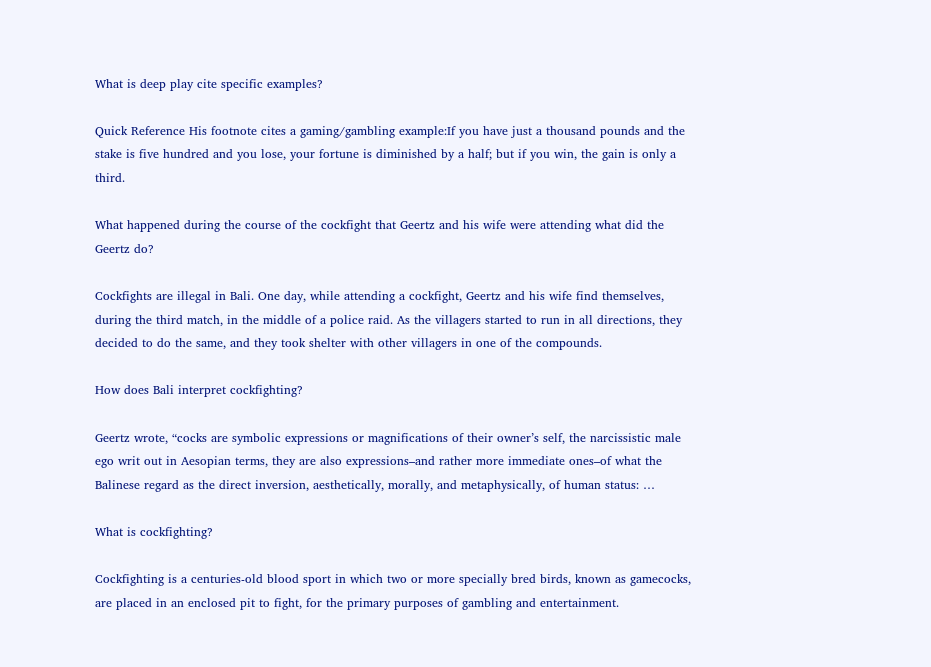What is deep play cite specific examples?

Quick Reference His footnote cites a gaming/gambling example:If you have just a thousand pounds and the stake is five hundred and you lose, your fortune is diminished by a half; but if you win, the gain is only a third.

What happened during the course of the cockfight that Geertz and his wife were attending what did the Geertz do?

Cockfights are illegal in Bali. One day, while attending a cockfight, Geertz and his wife find themselves, during the third match, in the middle of a police raid. As the villagers started to run in all directions, they decided to do the same, and they took shelter with other villagers in one of the compounds.

How does Bali interpret cockfighting?

Geertz wrote, “cocks are symbolic expressions or magnifications of their owner’s self, the narcissistic male ego writ out in Aesopian terms, they are also expressions–and rather more immediate ones–of what the Balinese regard as the direct inversion, aesthetically, morally, and metaphysically, of human status: …

What is cockfighting?

Cockfighting is a centuries-old blood sport in which two or more specially bred birds, known as gamecocks, are placed in an enclosed pit to fight, for the primary purposes of gambling and entertainment.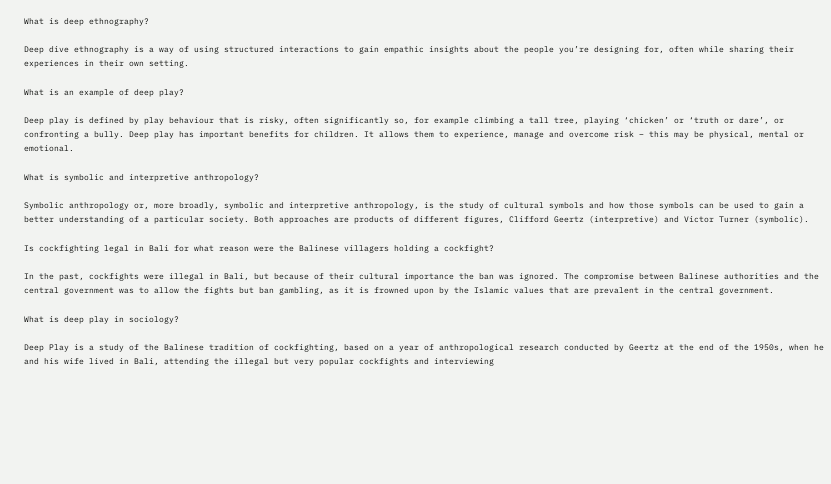What is deep ethnography?

Deep dive ethnography is a way of using structured interactions to gain empathic insights about the people you’re designing for, often while sharing their experiences in their own setting.

What is an example of deep play?

Deep play is defined by play behaviour that is risky, often significantly so, for example climbing a tall tree, playing ‘chicken’ or ‘truth or dare’, or confronting a bully. Deep play has important benefits for children. It allows them to experience, manage and overcome risk – this may be physical, mental or emotional.

What is symbolic and interpretive anthropology?

Symbolic anthropology or, more broadly, symbolic and interpretive anthropology, is the study of cultural symbols and how those symbols can be used to gain a better understanding of a particular society. Both approaches are products of different figures, Clifford Geertz (interpretive) and Victor Turner (symbolic).

Is cockfighting legal in Bali for what reason were the Balinese villagers holding a cockfight?

In the past, cockfights were illegal in Bali, but because of their cultural importance the ban was ignored. The compromise between Balinese authorities and the central government was to allow the fights but ban gambling, as it is frowned upon by the Islamic values that are prevalent in the central government.

What is deep play in sociology?

Deep Play is a study of the Balinese tradition of cockfighting, based on a year of anthropological research conducted by Geertz at the end of the 1950s, when he and his wife lived in Bali, attending the illegal but very popular cockfights and interviewing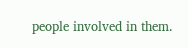people involved in them.